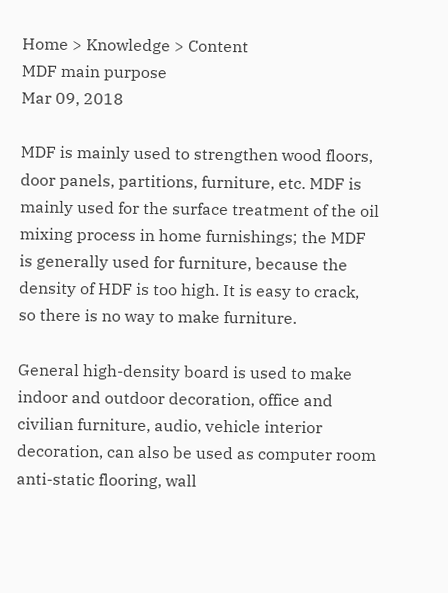Home > Knowledge > Content
MDF main purpose
Mar 09, 2018

MDF is mainly used to strengthen wood floors, door panels, partitions, furniture, etc. MDF is mainly used for the surface treatment of the oil mixing process in home furnishings; the MDF is generally used for furniture, because the density of HDF is too high. It is easy to crack, so there is no way to make furniture.

General high-density board is used to make indoor and outdoor decoration, office and civilian furniture, audio, vehicle interior decoration, can also be used as computer room anti-static flooring, wall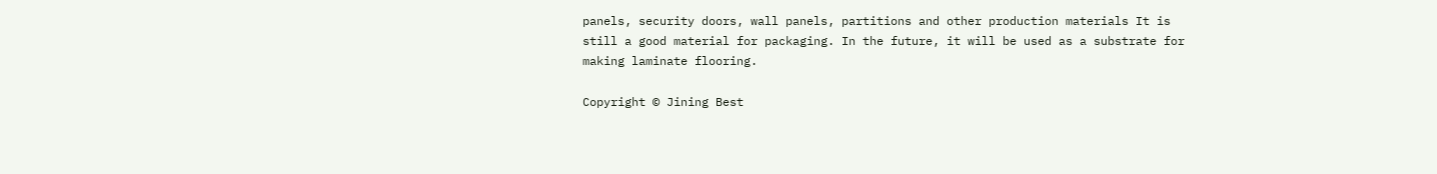panels, security doors, wall panels, partitions and other production materials It is still a good material for packaging. In the future, it will be used as a substrate for making laminate flooring.

Copyright © Jining Best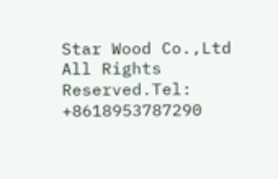Star Wood Co.,Ltd All Rights Reserved.Tel: +8618953787290